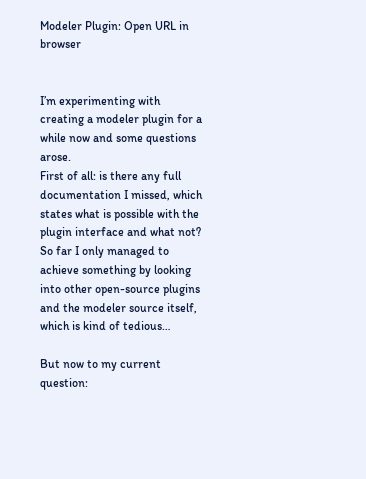Modeler Plugin: Open URL in browser


I’m experimenting with creating a modeler plugin for a while now and some questions arose.
First of all: is there any full documentation I missed, which states what is possible with the plugin interface and what not? So far I only managed to achieve something by looking into other open-source plugins and the modeler source itself, which is kind of tedious…

But now to my current question: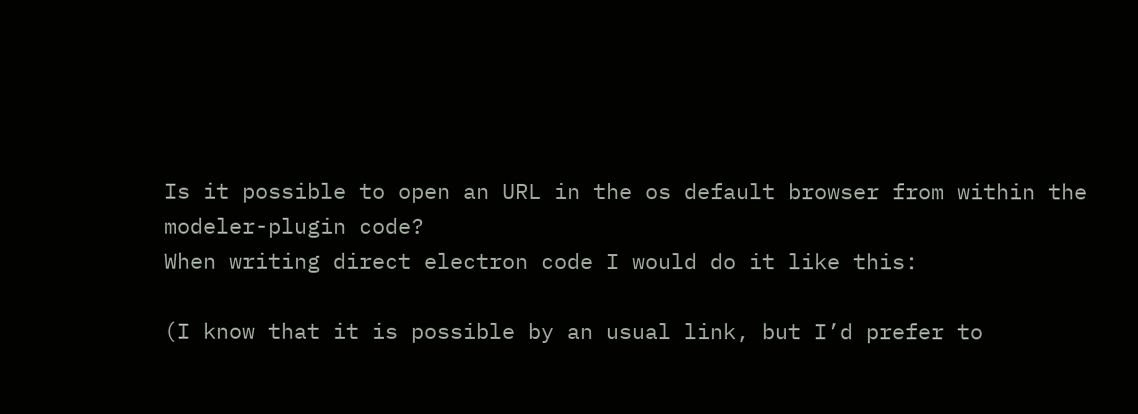Is it possible to open an URL in the os default browser from within the modeler-plugin code?
When writing direct electron code I would do it like this:

(I know that it is possible by an usual link, but I’d prefer to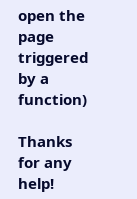open the page triggered by a function)

Thanks for any help!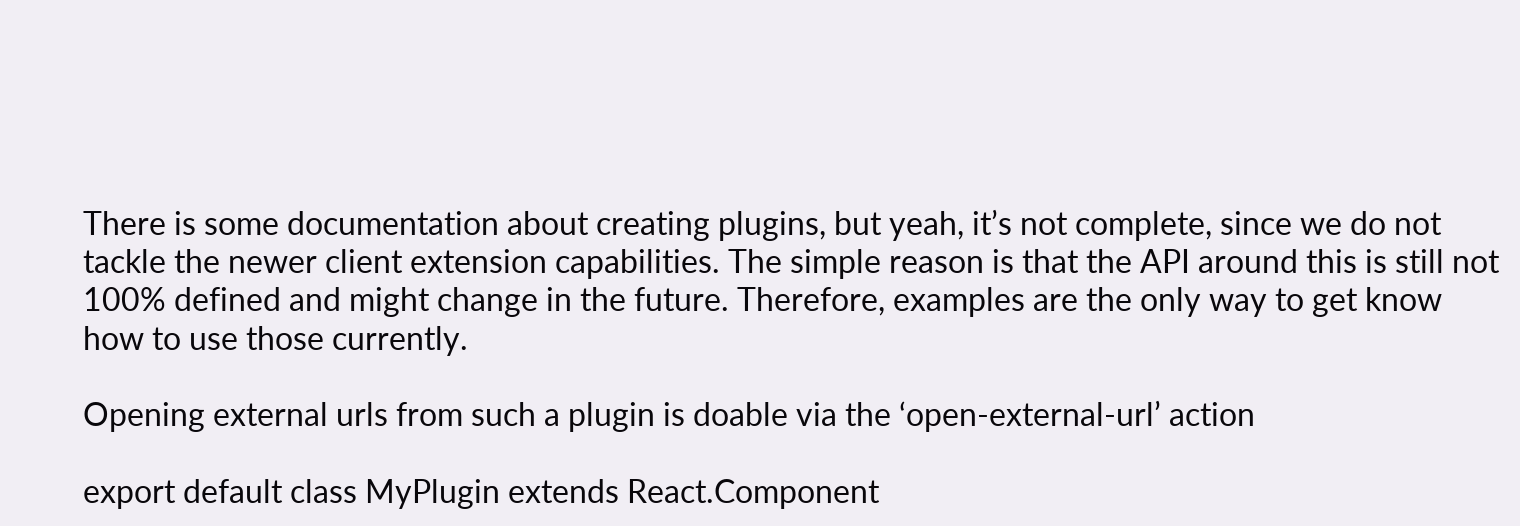There is some documentation about creating plugins, but yeah, it’s not complete, since we do not tackle the newer client extension capabilities. The simple reason is that the API around this is still not 100% defined and might change in the future. Therefore, examples are the only way to get know how to use those currently.

Opening external urls from such a plugin is doable via the ‘open-external-url’ action

export default class MyPlugin extends React.Component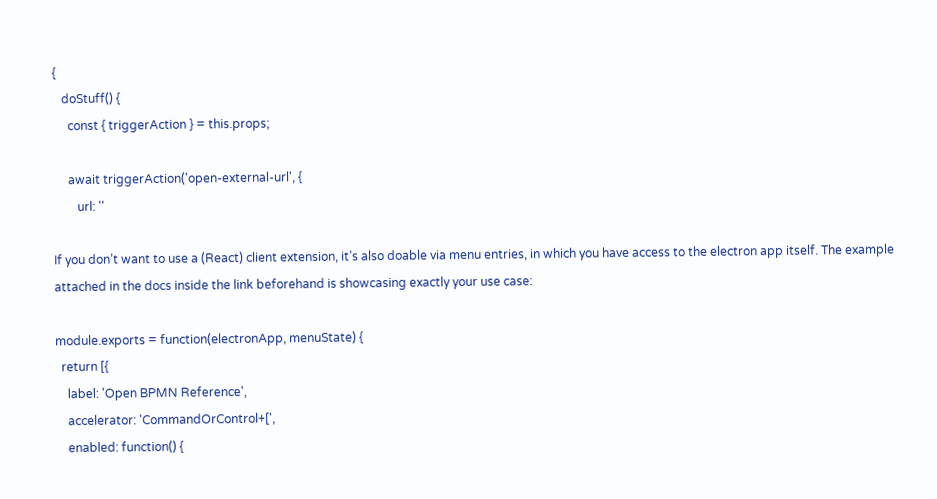{
   doStuff() {
     const { triggerAction } = this.props;

     await triggerAction('open-external-url', {
        url: ''

If you don’t want to use a (React) client extension, it’s also doable via menu entries, in which you have access to the electron app itself. The example attached in the docs inside the link beforehand is showcasing exactly your use case:

module.exports = function(electronApp, menuState) {
  return [{
    label: 'Open BPMN Reference',
    accelerator: 'CommandOrControl+[',
    enabled: function() {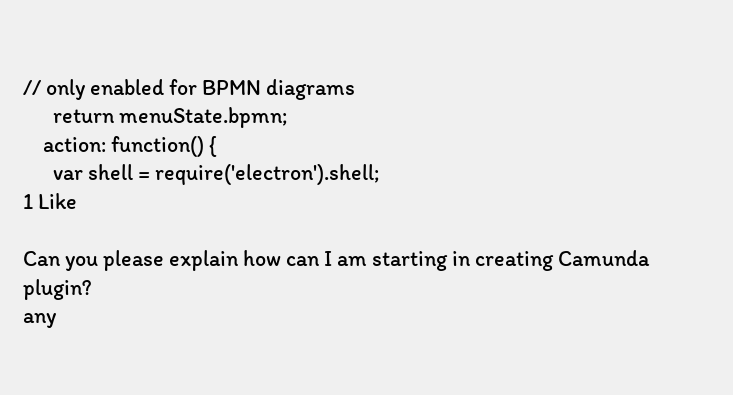// only enabled for BPMN diagrams
      return menuState.bpmn;
    action: function() {
      var shell = require('electron').shell;
1 Like

Can you please explain how can I am starting in creating Camunda plugin?
any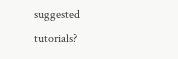suggested tutorials?